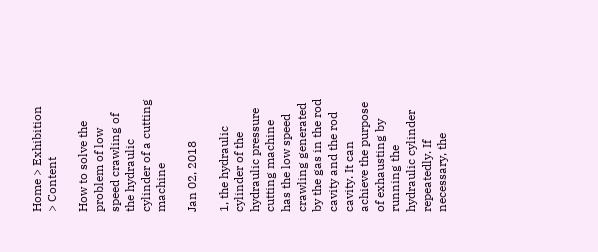Home > Exhibition > Content

How to solve the problem of low speed crawling of the hydraulic cylinder of a cutting machine

Jan 02, 2018

1, the hydraulic cylinder of the hydraulic pressure cutting machine has the low speed crawling generated by the gas in the rod cavity and the rod cavity. It can achieve the purpose of exhausting by running the hydraulic cylinder repeatedly. If necessary, the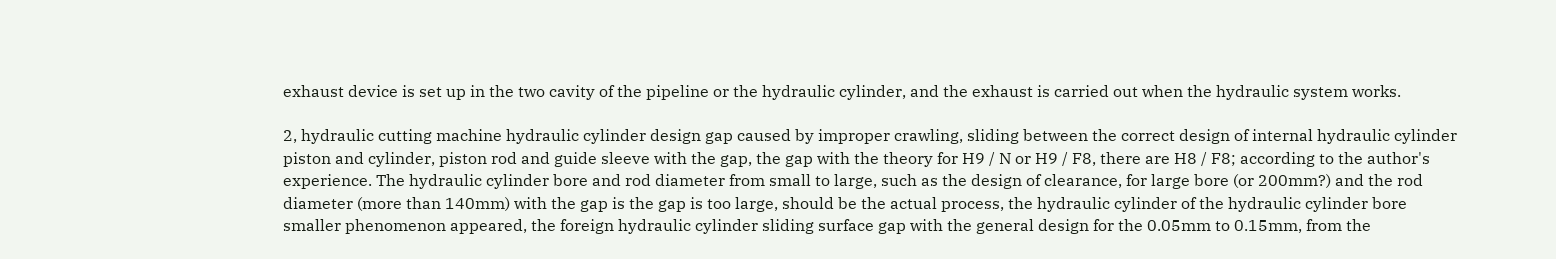exhaust device is set up in the two cavity of the pipeline or the hydraulic cylinder, and the exhaust is carried out when the hydraulic system works.

2, hydraulic cutting machine hydraulic cylinder design gap caused by improper crawling, sliding between the correct design of internal hydraulic cylinder piston and cylinder, piston rod and guide sleeve with the gap, the gap with the theory for H9 / N or H9 / F8, there are H8 / F8; according to the author's experience. The hydraulic cylinder bore and rod diameter from small to large, such as the design of clearance, for large bore (or 200mm?) and the rod diameter (more than 140mm) with the gap is the gap is too large, should be the actual process, the hydraulic cylinder of the hydraulic cylinder bore smaller phenomenon appeared, the foreign hydraulic cylinder sliding surface gap with the general design for the 0.05mm to 0.15mm, from the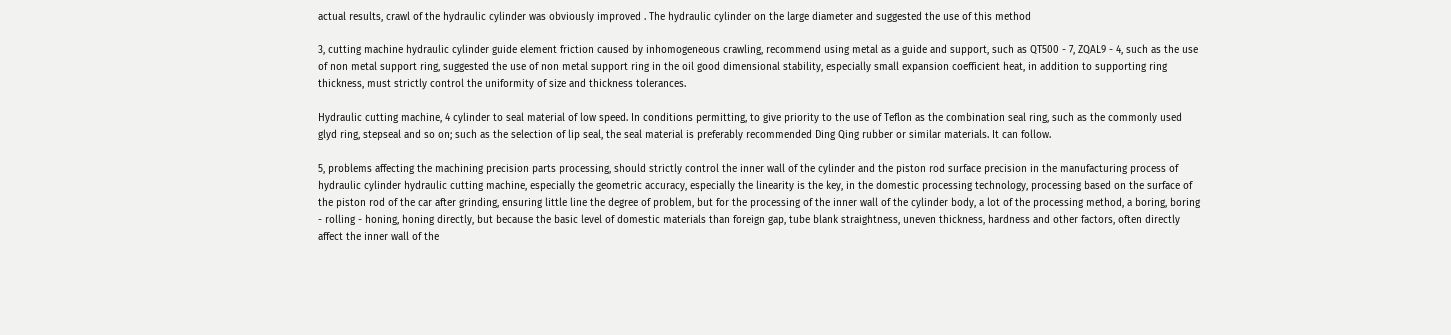actual results, crawl of the hydraulic cylinder was obviously improved . The hydraulic cylinder on the large diameter and suggested the use of this method

3, cutting machine hydraulic cylinder guide element friction caused by inhomogeneous crawling, recommend using metal as a guide and support, such as QT500 - 7, ZQAL9 - 4, such as the use of non metal support ring, suggested the use of non metal support ring in the oil good dimensional stability, especially small expansion coefficient heat, in addition to supporting ring thickness, must strictly control the uniformity of size and thickness tolerances.

Hydraulic cutting machine, 4 cylinder to seal material of low speed. In conditions permitting, to give priority to the use of Teflon as the combination seal ring, such as the commonly used glyd ring, stepseal and so on; such as the selection of lip seal, the seal material is preferably recommended Ding Qing rubber or similar materials. It can follow.

5, problems affecting the machining precision parts processing, should strictly control the inner wall of the cylinder and the piston rod surface precision in the manufacturing process of hydraulic cylinder hydraulic cutting machine, especially the geometric accuracy, especially the linearity is the key, in the domestic processing technology, processing based on the surface of the piston rod of the car after grinding, ensuring little line the degree of problem, but for the processing of the inner wall of the cylinder body, a lot of the processing method, a boring, boring - rolling - honing, honing directly, but because the basic level of domestic materials than foreign gap, tube blank straightness, uneven thickness, hardness and other factors, often directly affect the inner wall of the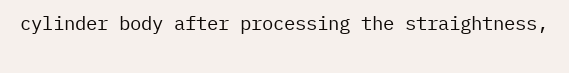cylinder body after processing the straightness,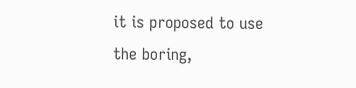it is proposed to use the boring,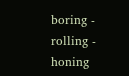boring - rolling - honing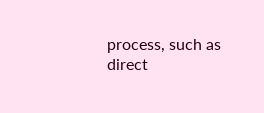process, such as direct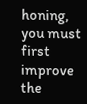honing, you must first improve the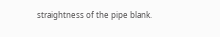straightness of the pipe blank.